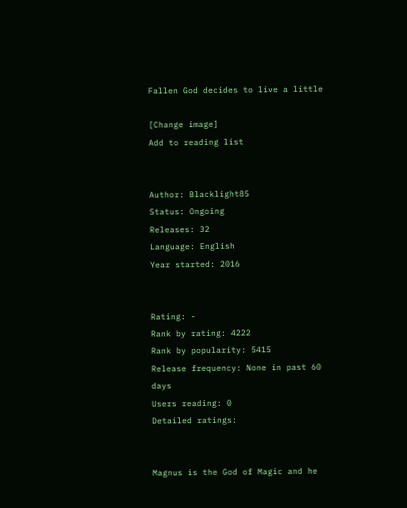Fallen God decides to live a little

[Change image]
Add to reading list


Author: Blacklight85
Status: Ongoing
Releases: 32
Language: English
Year started: 2016


Rating: -
Rank by rating: 4222
Rank by popularity: 5415
Release frequency: None in past 60 days
Users reading: 0
Detailed ratings:


Magnus is the God of Magic and he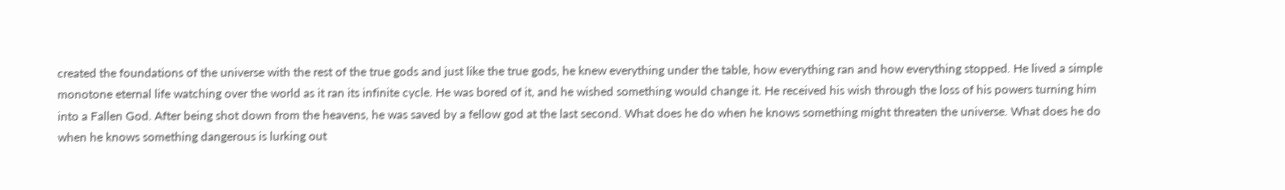created the foundations of the universe with the rest of the true gods and just like the true gods, he knew everything under the table, how everything ran and how everything stopped. He lived a simple monotone eternal life watching over the world as it ran its infinite cycle. He was bored of it, and he wished something would change it. He received his wish through the loss of his powers turning him into a Fallen God. After being shot down from the heavens, he was saved by a fellow god at the last second. What does he do when he knows something might threaten the universe. What does he do when he knows something dangerous is lurking out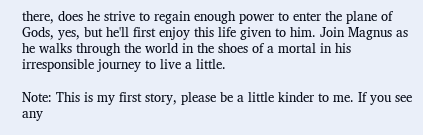there, does he strive to regain enough power to enter the plane of Gods, yes, but he'll first enjoy this life given to him. Join Magnus as he walks through the world in the shoes of a mortal in his irresponsible journey to live a little.

Note: This is my first story, please be a little kinder to me. If you see any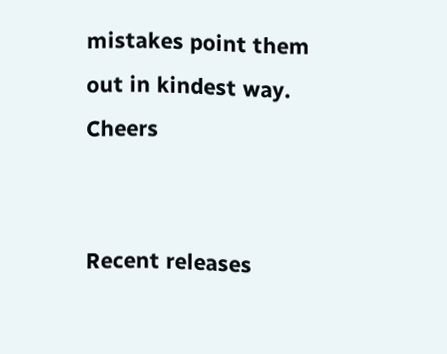mistakes point them out in kindest way. Cheers


Recent releases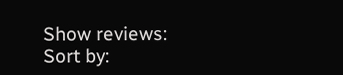Show reviews:
Sort by: